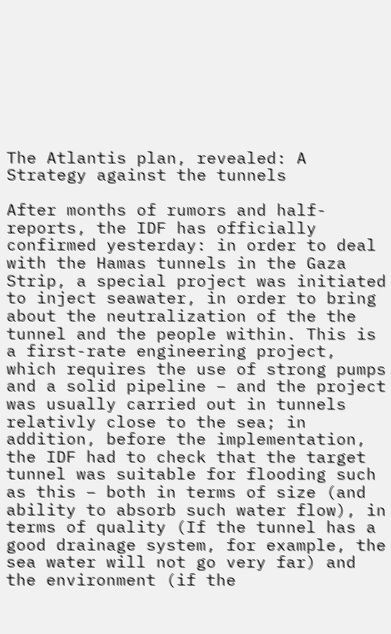The Atlantis plan, revealed: A Strategy against the tunnels

After months of rumors and half-reports, the IDF has officially confirmed yesterday: in order to deal with the Hamas tunnels in the Gaza Strip, a special project was initiated to inject seawater, in order to bring about the neutralization of the the tunnel and the people within. This is a first-rate engineering project, which requires the use of strong pumps and a solid pipeline – and the project was usually carried out in tunnels relativly close to the sea; in addition, before the implementation, the IDF had to check that the target tunnel was suitable for flooding such as this – both in terms of size (and ability to absorb such water flow), in terms of quality (If the tunnel has a good drainage system, for example, the sea water will not go very far) and the environment (if the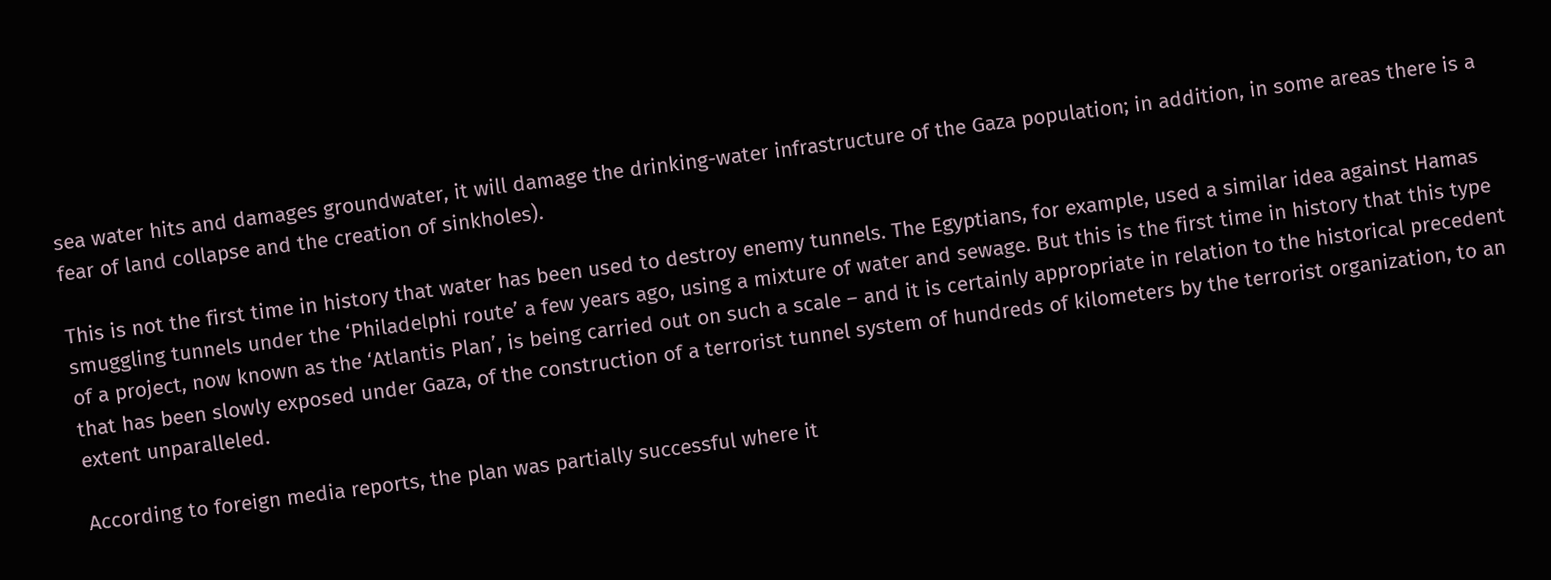sea water hits and damages groundwater, it will damage the drinking-water infrastructure of the Gaza population; in addition, in some areas there is a fear of land collapse and the creation of sinkholes).

This is not the first time in history that water has been used to destroy enemy tunnels. The Egyptians, for example, used a similar idea against Hamas smuggling tunnels under the ‘Philadelphi route’ a few years ago, using a mixture of water and sewage. But this is the first time in history that this type of a project, now known as the ‘Atlantis Plan’, is being carried out on such a scale – and it is certainly appropriate in relation to the historical precedent that has been slowly exposed under Gaza, of the construction of a terrorist tunnel system of hundreds of kilometers by the terrorist organization, to an extent unparalleled.

According to foreign media reports, the plan was partially successful where it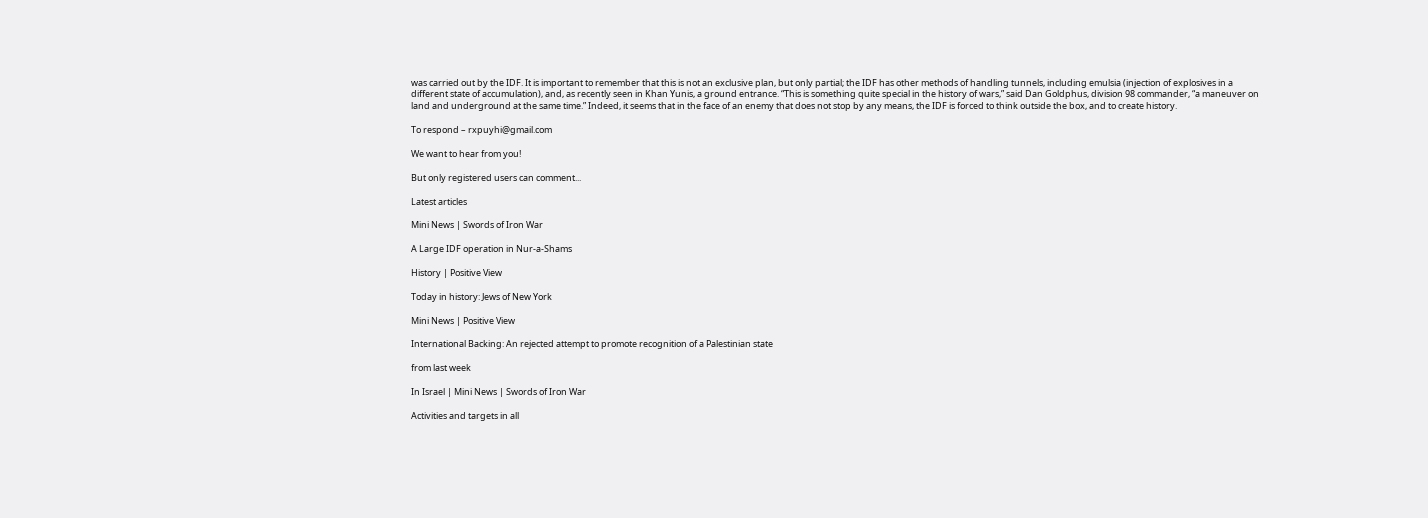was carried out by the IDF. It is important to remember that this is not an exclusive plan, but only partial; the IDF has other methods of handling tunnels, including emulsia (injection of explosives in a different state of accumulation), and, as recently seen in Khan Yunis, a ground entrance. “This is something quite special in the history of wars,” said Dan Goldphus, division 98 commander, “a maneuver on land and underground at the same time.” Indeed, it seems that in the face of an enemy that does not stop by any means, the IDF is forced to think outside the box, and to create history.

To respond – rxpuyhi@gmail.com

We want to hear from you!

But only registered users can comment...

Latest articles

Mini News | Swords of Iron War

A Large IDF operation in Nur-a-Shams

History | Positive View

Today in history: Jews of New York

Mini News | Positive View

International Backing: An rejected attempt to promote recognition of a Palestinian state

from last week

In Israel | Mini News | Swords of Iron War

Activities and targets in all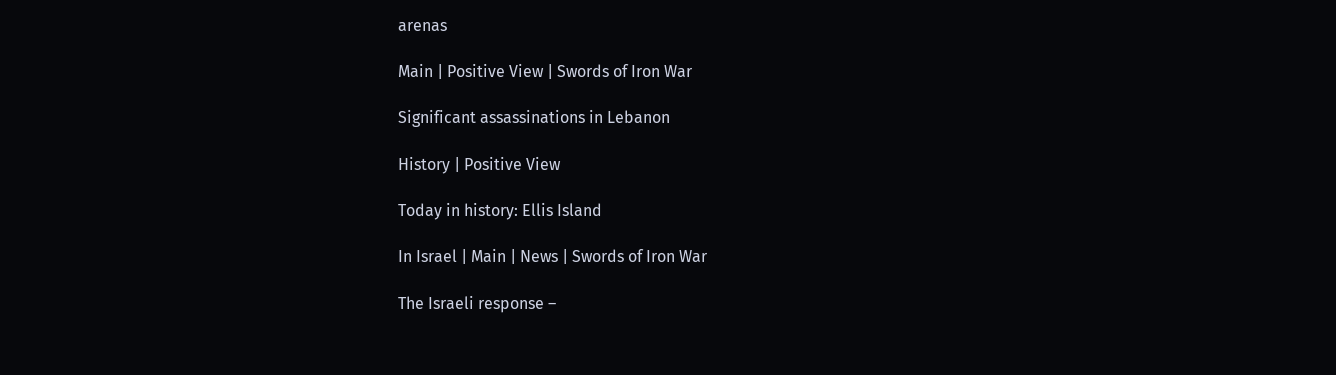arenas

Main | Positive View | Swords of Iron War

Significant assassinations in Lebanon

History | Positive View

Today in history: Ellis Island

In Israel | Main | News | Swords of Iron War

The Israeli response –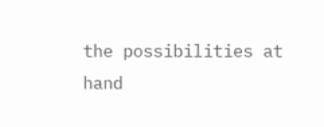the possibilities at hand